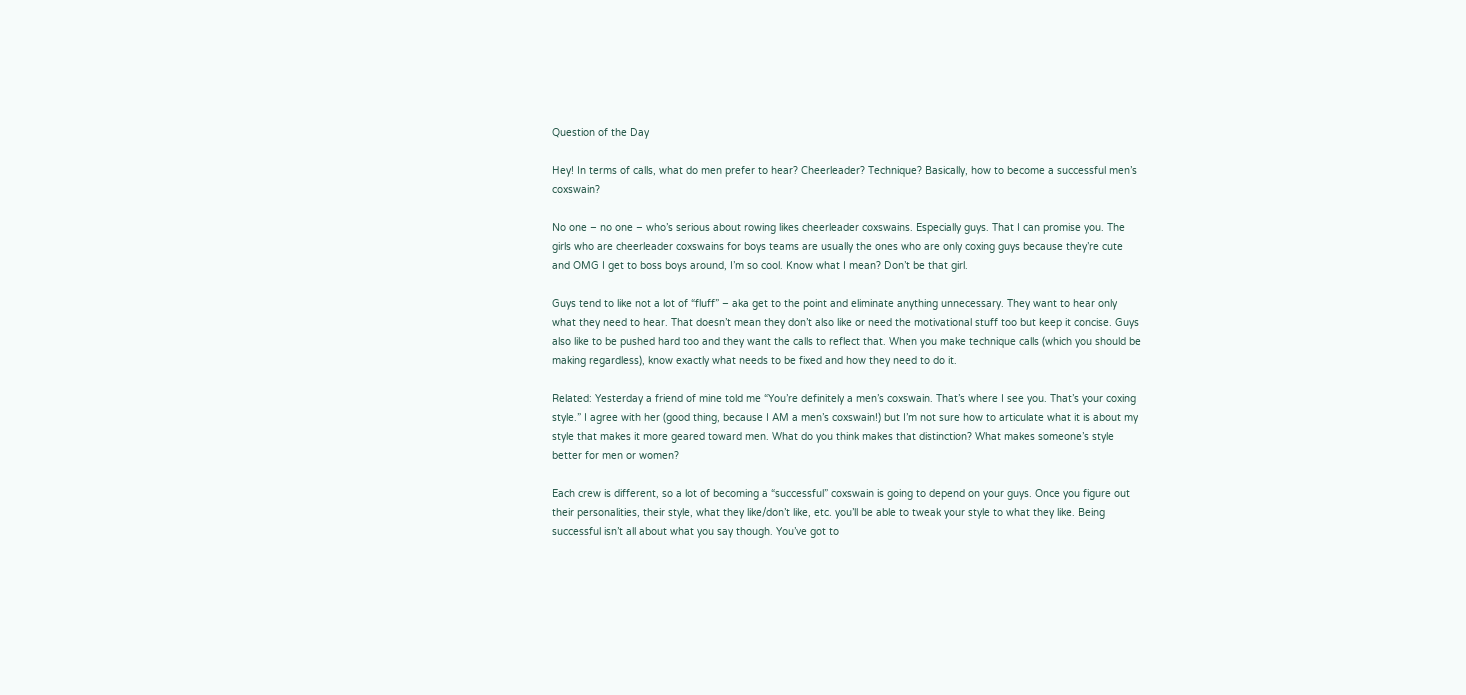Question of the Day

Hey! In terms of calls, what do men prefer to hear? Cheerleader? Technique? Basically, how to become a successful men’s coxswain?

No one – no one – who’s serious about rowing likes cheerleader coxswains. Especially guys. That I can promise you. The girls who are cheerleader coxswains for boys teams are usually the ones who are only coxing guys because they’re cute and OMG I get to boss boys around, I’m so cool. Know what I mean? Don’t be that girl.

Guys tend to like not a lot of “fluff” – aka get to the point and eliminate anything unnecessary. They want to hear only what they need to hear. That doesn’t mean they don’t also like or need the motivational stuff too but keep it concise. Guys also like to be pushed hard too and they want the calls to reflect that. When you make technique calls (which you should be making regardless), know exactly what needs to be fixed and how they need to do it.

Related: Yesterday a friend of mine told me “You’re definitely a men’s coxswain. That’s where I see you. That’s your coxing style.” I agree with her (good thing, because I AM a men’s coxswain!) but I’m not sure how to articulate what it is about my style that makes it more geared toward men. What do you think makes that distinction? What makes someone’s style better for men or women?

Each crew is different, so a lot of becoming a “successful” coxswain is going to depend on your guys. Once you figure out their personalities, their style, what they like/don’t like, etc. you’ll be able to tweak your style to what they like. Being successful isn’t all about what you say though. You’ve got to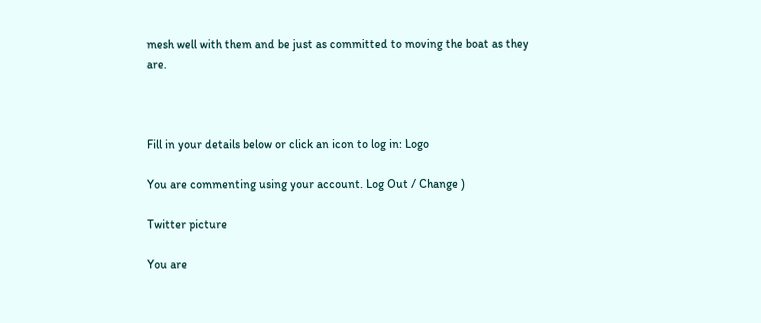mesh well with them and be just as committed to moving the boat as they are.



Fill in your details below or click an icon to log in: Logo

You are commenting using your account. Log Out / Change )

Twitter picture

You are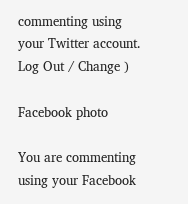commenting using your Twitter account. Log Out / Change )

Facebook photo

You are commenting using your Facebook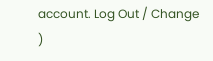account. Log Out / Change )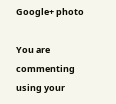Google+ photo

You are commenting using your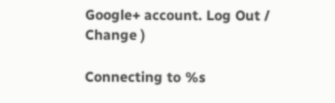Google+ account. Log Out / Change )

Connecting to %s